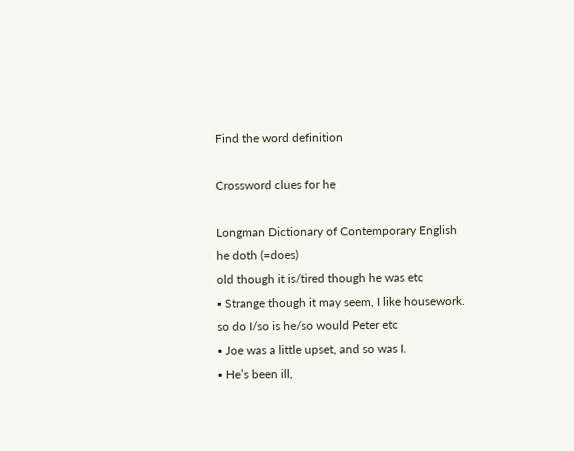Find the word definition

Crossword clues for he

Longman Dictionary of Contemporary English
he doth (=does)
old though it is/tired though he was etc
▪ Strange though it may seem, I like housework.
so do I/so is he/so would Peter etc
▪ Joe was a little upset, and so was I.
▪ He’s been ill,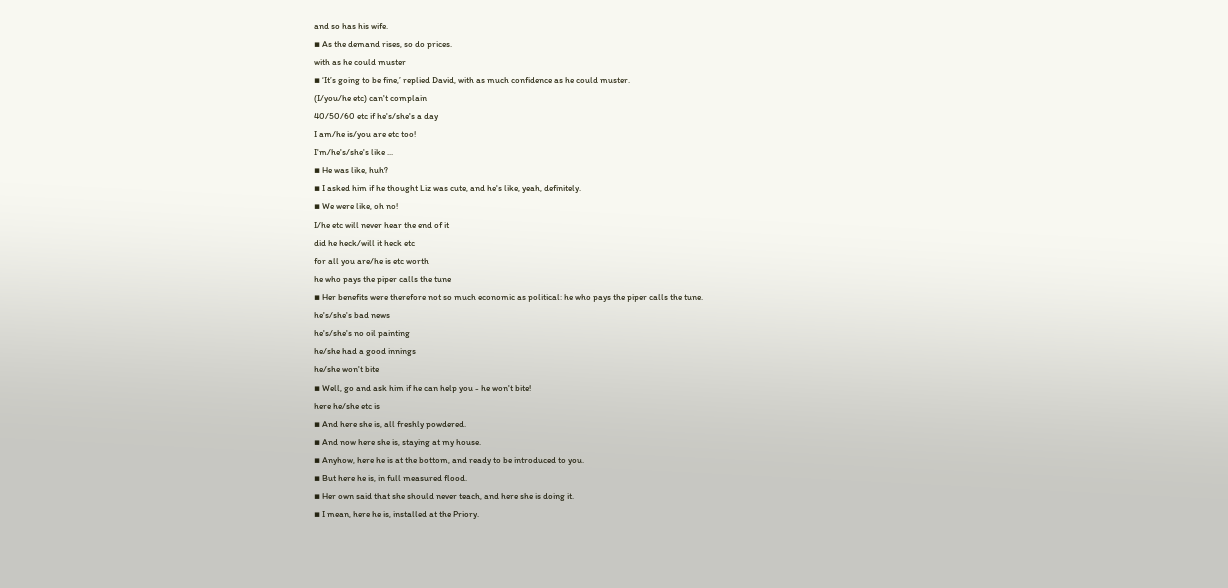and so has his wife.
▪ As the demand rises, so do prices.
with as he could muster
▪ ‘It’s going to be fine,’ replied David, with as much confidence as he could muster.
(I/you/he etc) can't complain
40/50/60 etc if he's/she's a day
I am/he is/you are etc too!
I'm/he's/she's like ...
▪ He was like, huh?
▪ I asked him if he thought Liz was cute, and he's like, yeah, definitely.
▪ We were like, oh no!
I/he etc will never hear the end of it
did he heck/will it heck etc
for all you are/he is etc worth
he who pays the piper calls the tune
▪ Her benefits were therefore not so much economic as political: he who pays the piper calls the tune.
he's/she's bad news
he's/she's no oil painting
he/she had a good innings
he/she won't bite
▪ Well, go and ask him if he can help you - he won't bite!
here he/she etc is
▪ And here she is, all freshly powdered.
▪ And now here she is, staying at my house.
▪ Anyhow, here he is at the bottom, and ready to be introduced to you.
▪ But here he is, in full measured flood.
▪ Her own said that she should never teach, and here she is doing it.
▪ I mean, here he is, installed at the Priory.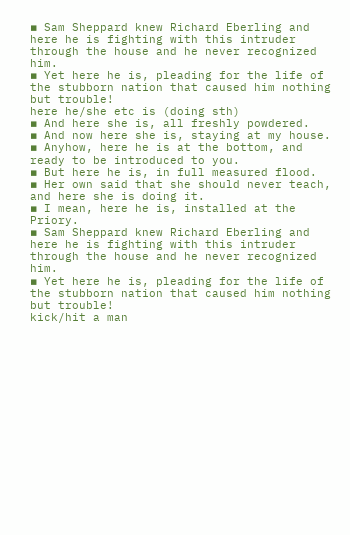▪ Sam Sheppard knew Richard Eberling and here he is fighting with this intruder through the house and he never recognized him.
▪ Yet here he is, pleading for the life of the stubborn nation that caused him nothing but trouble!
here he/she etc is (doing sth)
▪ And here she is, all freshly powdered.
▪ And now here she is, staying at my house.
▪ Anyhow, here he is at the bottom, and ready to be introduced to you.
▪ But here he is, in full measured flood.
▪ Her own said that she should never teach, and here she is doing it.
▪ I mean, here he is, installed at the Priory.
▪ Sam Sheppard knew Richard Eberling and here he is fighting with this intruder through the house and he never recognized him.
▪ Yet here he is, pleading for the life of the stubborn nation that caused him nothing but trouble!
kick/hit a man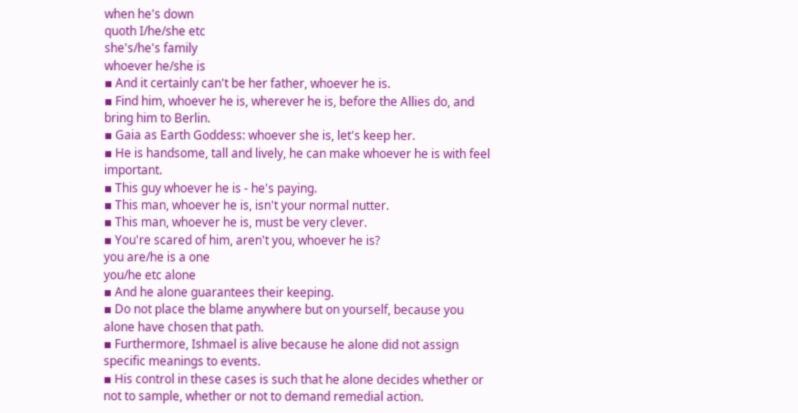when he's down
quoth I/he/she etc
she's/he's family
whoever he/she is
▪ And it certainly can't be her father, whoever he is.
▪ Find him, whoever he is, wherever he is, before the Allies do, and bring him to Berlin.
▪ Gaia as Earth Goddess: whoever she is, let's keep her.
▪ He is handsome, tall and lively, he can make whoever he is with feel important.
▪ This guy whoever he is - he's paying.
▪ This man, whoever he is, isn't your normal nutter.
▪ This man, whoever he is, must be very clever.
▪ You're scared of him, aren't you, whoever he is?
you are/he is a one
you/he etc alone
▪ And he alone guarantees their keeping.
▪ Do not place the blame anywhere but on yourself, because you alone have chosen that path.
▪ Furthermore, Ishmael is alive because he alone did not assign specific meanings to events.
▪ His control in these cases is such that he alone decides whether or not to sample, whether or not to demand remedial action.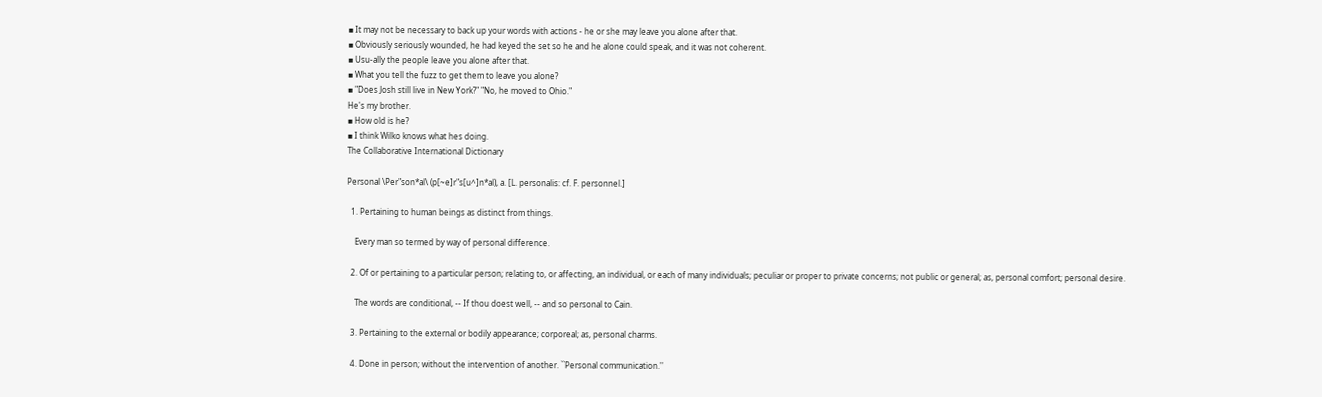▪ It may not be necessary to back up your words with actions - he or she may leave you alone after that.
▪ Obviously seriously wounded, he had keyed the set so he and he alone could speak, and it was not coherent.
▪ Usu-ally the people leave you alone after that.
▪ What you tell the fuzz to get them to leave you alone?
▪ "Does Josh still live in New York?" "No, he moved to Ohio."
He's my brother.
▪ How old is he?
▪ I think Wilko knows what hes doing.
The Collaborative International Dictionary

Personal \Per"son*al\ (p[~e]r"s[u^]n*al), a. [L. personalis: cf. F. personnel.]

  1. Pertaining to human beings as distinct from things.

    Every man so termed by way of personal difference.

  2. Of or pertaining to a particular person; relating to, or affecting, an individual, or each of many individuals; peculiar or proper to private concerns; not public or general; as, personal comfort; personal desire.

    The words are conditional, -- If thou doest well, -- and so personal to Cain.

  3. Pertaining to the external or bodily appearance; corporeal; as, personal charms.

  4. Done in person; without the intervention of another. ``Personal communication.''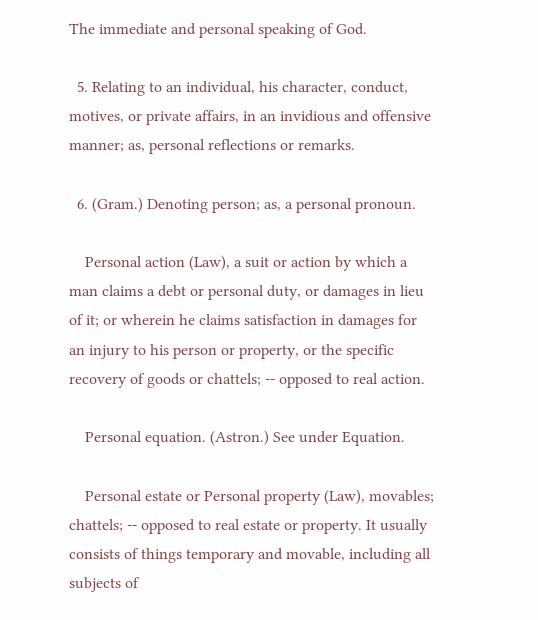The immediate and personal speaking of God.

  5. Relating to an individual, his character, conduct, motives, or private affairs, in an invidious and offensive manner; as, personal reflections or remarks.

  6. (Gram.) Denoting person; as, a personal pronoun.

    Personal action (Law), a suit or action by which a man claims a debt or personal duty, or damages in lieu of it; or wherein he claims satisfaction in damages for an injury to his person or property, or the specific recovery of goods or chattels; -- opposed to real action.

    Personal equation. (Astron.) See under Equation.

    Personal estate or Personal property (Law), movables; chattels; -- opposed to real estate or property. It usually consists of things temporary and movable, including all subjects of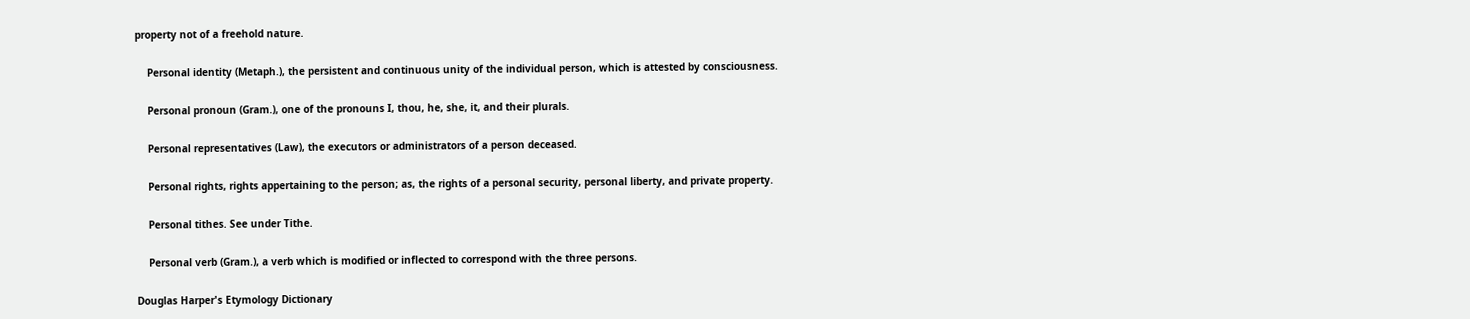property not of a freehold nature.

    Personal identity (Metaph.), the persistent and continuous unity of the individual person, which is attested by consciousness.

    Personal pronoun (Gram.), one of the pronouns I, thou, he, she, it, and their plurals.

    Personal representatives (Law), the executors or administrators of a person deceased.

    Personal rights, rights appertaining to the person; as, the rights of a personal security, personal liberty, and private property.

    Personal tithes. See under Tithe.

    Personal verb (Gram.), a verb which is modified or inflected to correspond with the three persons.

Douglas Harper's Etymology Dictionary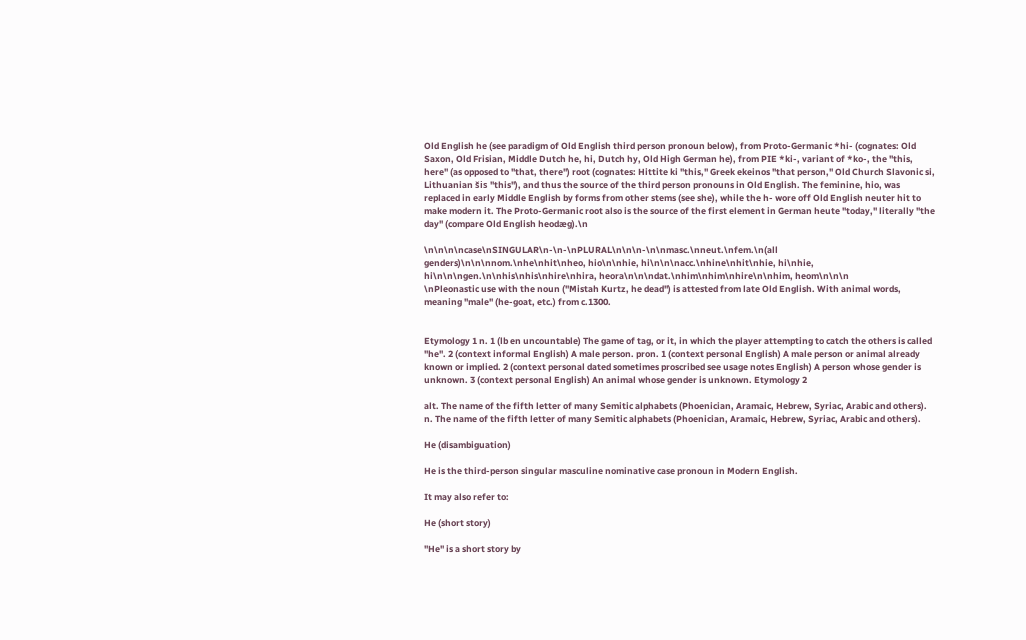Old English he (see paradigm of Old English third person pronoun below), from Proto-Germanic *hi- (cognates: Old Saxon, Old Frisian, Middle Dutch he, hi, Dutch hy, Old High German he), from PIE *ki-, variant of *ko-, the "this, here" (as opposed to "that, there") root (cognates: Hittite ki "this," Greek ekeinos "that person," Old Church Slavonic si, Lithuanian šis "this"), and thus the source of the third person pronouns in Old English. The feminine, hio, was replaced in early Middle English by forms from other stems (see she), while the h- wore off Old English neuter hit to make modern it. The Proto-Germanic root also is the source of the first element in German heute "today," literally "the day" (compare Old English heodæg).\n

\n\n\n\ncase\nSINGULAR\n-\n-\nPLURAL\n\n\n-\n\nmasc.\nneut.\nfem.\n(all genders)\n\n\nnom.\nhe\nhit\nheo, hio\n\nhie, hi\n\n\nacc.\nhine\nhit\nhie, hi\nhie, hi\n\n\ngen.\n\nhis\nhis\nhire\nhira, heora\n\n\ndat.\nhim\nhim\nhire\n\nhim, heom\n\n\n
\nPleonastic use with the noun ("Mistah Kurtz, he dead") is attested from late Old English. With animal words, meaning "male" (he-goat, etc.) from c.1300.


Etymology 1 n. 1 (lb en uncountable) The game of tag, or it, in which the player attempting to catch the others is called "he". 2 (context informal English) A male person. pron. 1 (context personal English) A male person or animal already known or implied. 2 (context personal dated sometimes proscribed see usage notes English) A person whose gender is unknown. 3 (context personal English) An animal whose gender is unknown. Etymology 2

alt. The name of the fifth letter of many Semitic alphabets (Phoenician, Aramaic, Hebrew, Syriac, Arabic and others). n. The name of the fifth letter of many Semitic alphabets (Phoenician, Aramaic, Hebrew, Syriac, Arabic and others).

He (disambiguation)

He is the third-person singular masculine nominative case pronoun in Modern English.

It may also refer to:

He (short story)

"He" is a short story by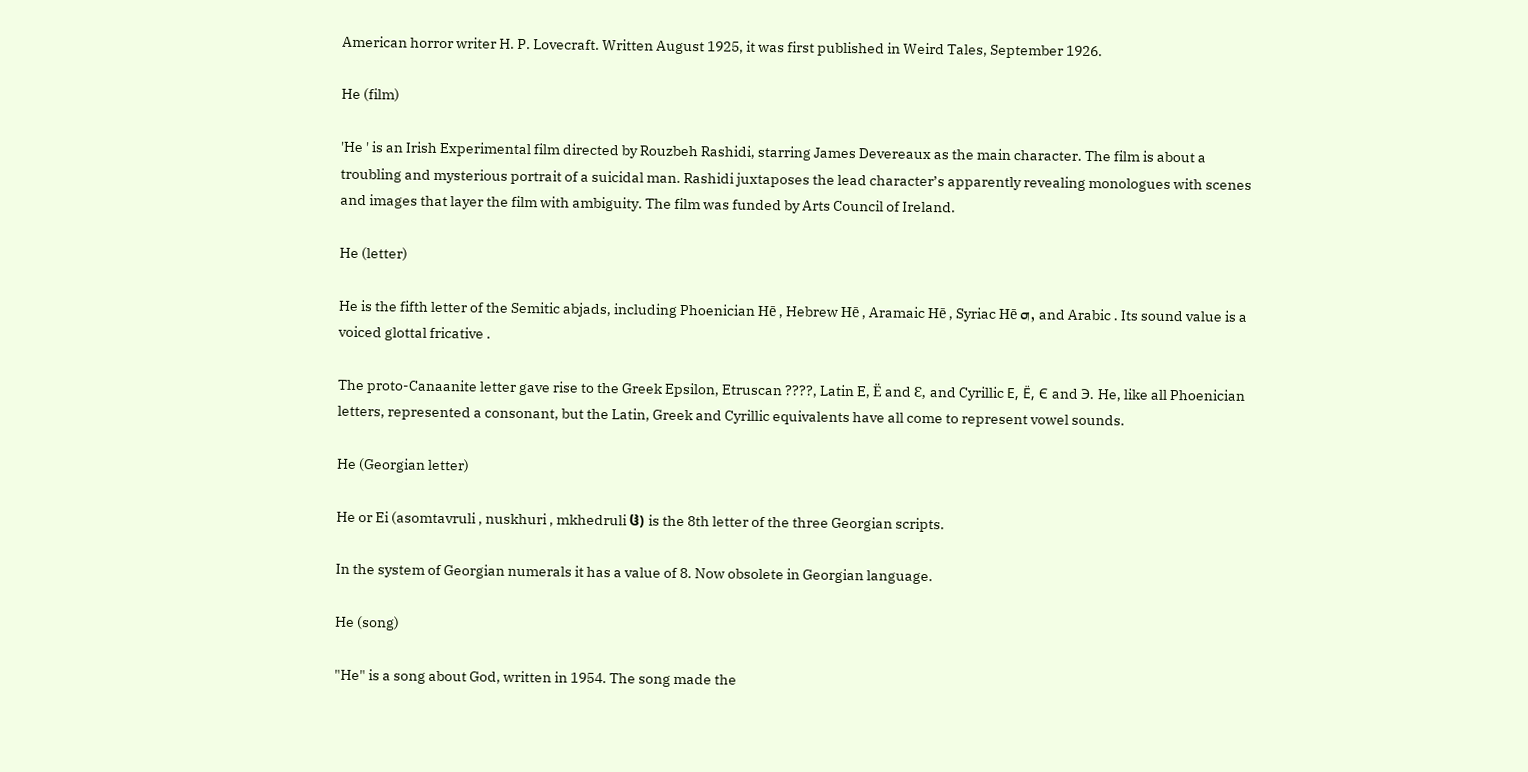American horror writer H. P. Lovecraft. Written August 1925, it was first published in Weird Tales, September 1926.

He (film)

'He ' is an Irish Experimental film directed by Rouzbeh Rashidi, starring James Devereaux as the main character. The film is about a troubling and mysterious portrait of a suicidal man. Rashidi juxtaposes the lead character’s apparently revealing monologues with scenes and images that layer the film with ambiguity. The film was funded by Arts Council of Ireland.

He (letter)

He is the fifth letter of the Semitic abjads, including Phoenician Hē , Hebrew Hē , Aramaic Hē , Syriac Hē ܗ, and Arabic . Its sound value is a voiced glottal fricative .

The proto-Canaanite letter gave rise to the Greek Epsilon, Etruscan ????, Latin E, Ë and Ɛ, and Cyrillic Е, Ё, Є and Э. He, like all Phoenician letters, represented a consonant, but the Latin, Greek and Cyrillic equivalents have all come to represent vowel sounds.

He (Georgian letter)

He or Ei (asomtavruli , nuskhuri , mkhedruli ჱ) is the 8th letter of the three Georgian scripts.

In the system of Georgian numerals it has a value of 8. Now obsolete in Georgian language.

He (song)

"He" is a song about God, written in 1954. The song made the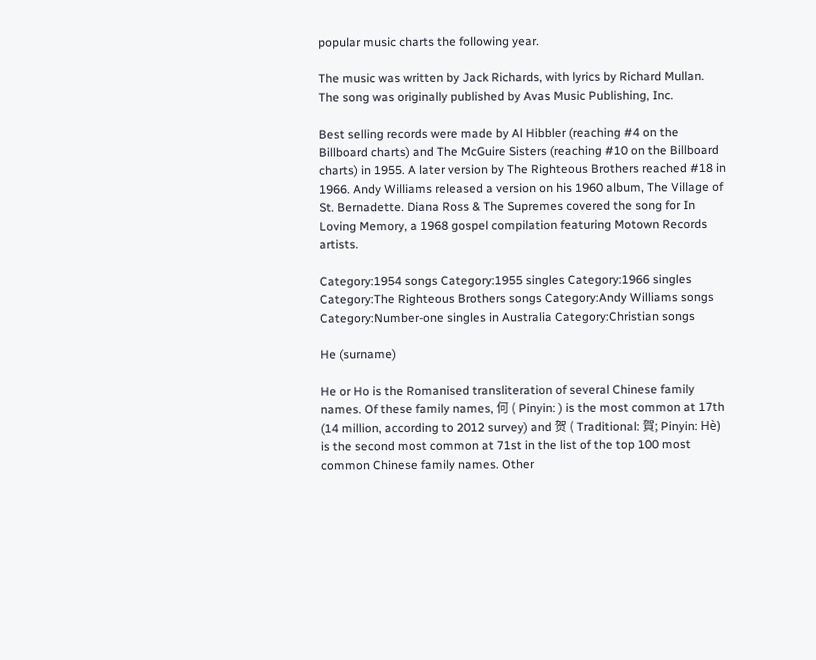popular music charts the following year.

The music was written by Jack Richards, with lyrics by Richard Mullan. The song was originally published by Avas Music Publishing, Inc.

Best selling records were made by Al Hibbler (reaching #4 on the Billboard charts) and The McGuire Sisters (reaching #10 on the Billboard charts) in 1955. A later version by The Righteous Brothers reached #18 in 1966. Andy Williams released a version on his 1960 album, The Village of St. Bernadette. Diana Ross & The Supremes covered the song for In Loving Memory, a 1968 gospel compilation featuring Motown Records artists.

Category:1954 songs Category:1955 singles Category:1966 singles Category:The Righteous Brothers songs Category:Andy Williams songs Category:Number-one singles in Australia Category:Christian songs

He (surname)

He or Ho is the Romanised transliteration of several Chinese family names. Of these family names, 何 ( Pinyin: ) is the most common at 17th (14 million, according to 2012 survey) and 贺 ( Traditional: 賀; Pinyin: Hè) is the second most common at 71st in the list of the top 100 most common Chinese family names. Other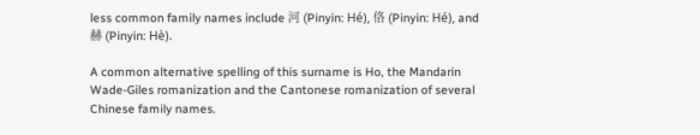less common family names include 河 (Pinyin: Hé), 佫 (Pinyin: Hé), and 赫 (Pinyin: Hè).

A common alternative spelling of this surname is Ho, the Mandarin Wade-Giles romanization and the Cantonese romanization of several Chinese family names.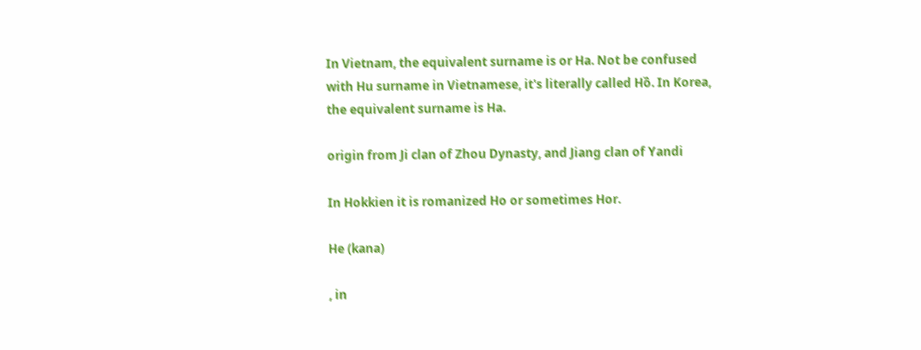In Vietnam, the equivalent surname is or Ha. Not be confused with Hu surname in Vietnamese, it's literally called Hồ. In Korea, the equivalent surname is Ha.

origin from Ji clan of Zhou Dynasty, and Jiang clan of Yandi

In Hokkien it is romanized Ho or sometimes Hor.

He (kana)

, in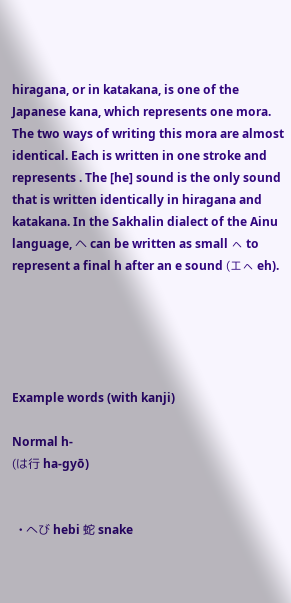hiragana, or in katakana, is one of the Japanese kana, which represents one mora. The two ways of writing this mora are almost identical. Each is written in one stroke and represents . The [he] sound is the only sound that is written identically in hiragana and katakana. In the Sakhalin dialect of the Ainu language, ヘ can be written as small ㇸ to represent a final h after an e sound (エㇸ eh).





Example words (with kanji)

Normal h-
(は行 ha-gyō)


  • へび hebi 蛇 snake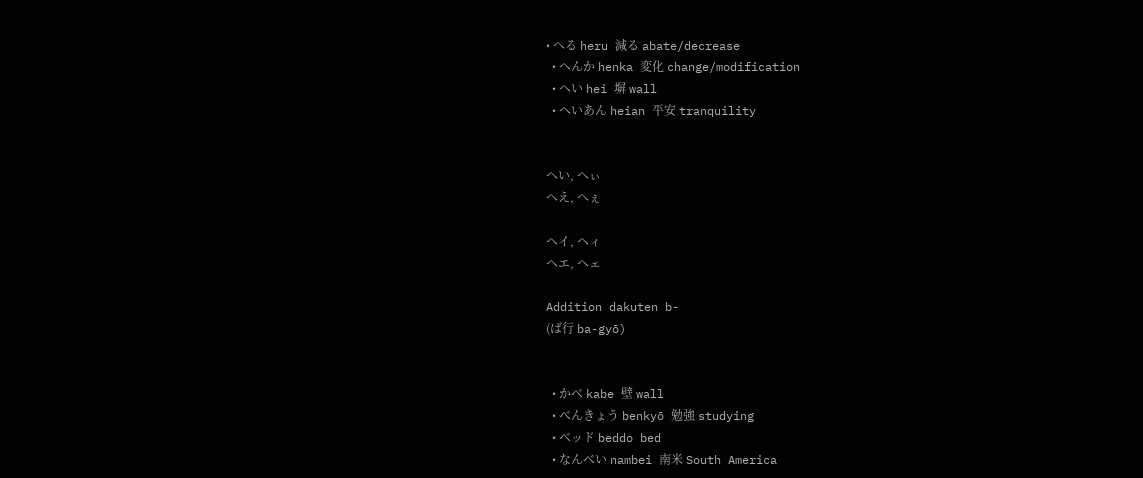• へる heru 減る abate/decrease
  • へんか henka 変化 change/modification
  • へい hei 塀 wall
  • へいあん heian 平安 tranquility


へい, へぃ
へえ, へぇ

ヘイ, ヘィ
ヘエ, ヘェ

Addition dakuten b-
(ば行 ba-gyō)


  • かべ kabe 壁 wall
  • べんきょう benkyō 勉強 studying
  • ベッド beddo bed
  • なんべい nambei 南米 South America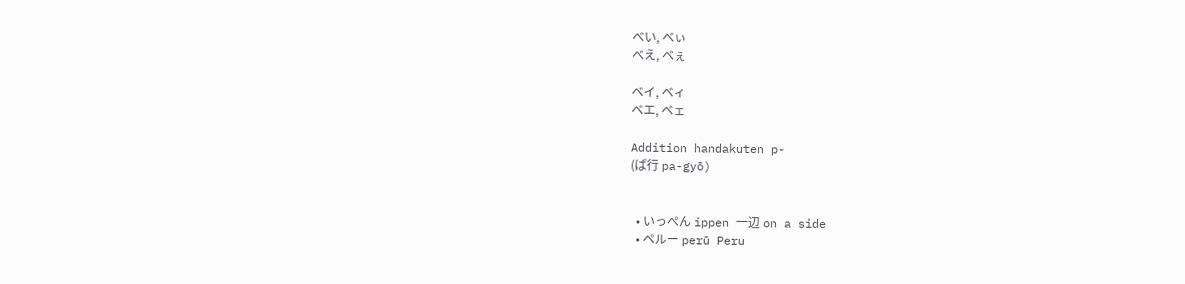べい, べぃ
べえ, べぇ

ベイ, ベィ
ベエ, ベェ

Addition handakuten p-
(ぱ行 pa-gyō)


  • いっぺん ippen 一辺 on a side
  • ペルー perū Peru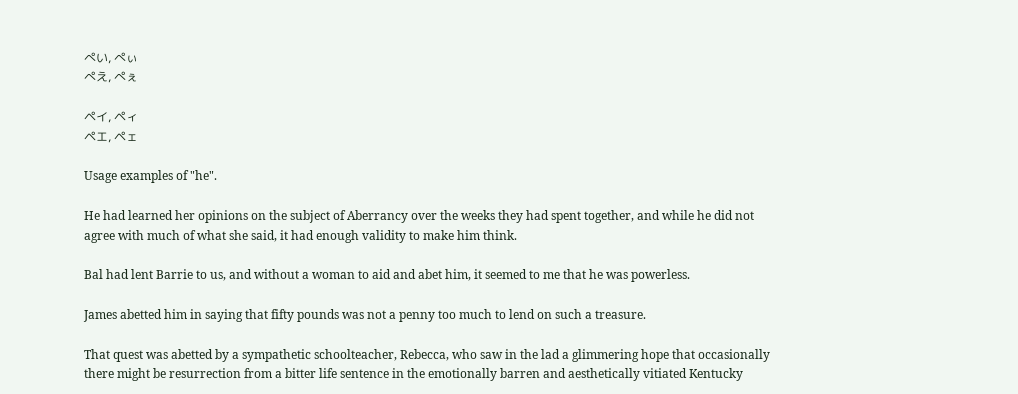ぺい, ぺぃ
ぺえ, ぺぇ

ペイ, ペィ
ペエ, ペェ

Usage examples of "he".

He had learned her opinions on the subject of Aberrancy over the weeks they had spent together, and while he did not agree with much of what she said, it had enough validity to make him think.

Bal had lent Barrie to us, and without a woman to aid and abet him, it seemed to me that he was powerless.

James abetted him in saying that fifty pounds was not a penny too much to lend on such a treasure.

That quest was abetted by a sympathetic schoolteacher, Rebecca, who saw in the lad a glimmering hope that occasionally there might be resurrection from a bitter life sentence in the emotionally barren and aesthetically vitiated Kentucky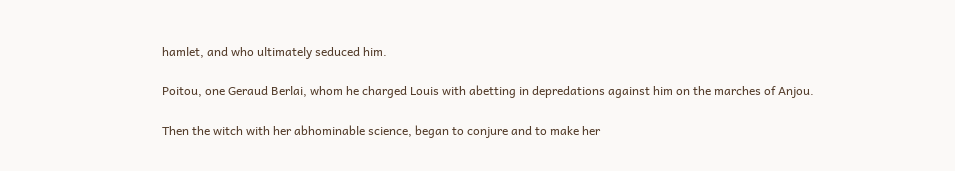hamlet, and who ultimately seduced him.

Poitou, one Geraud Berlai, whom he charged Louis with abetting in depredations against him on the marches of Anjou.

Then the witch with her abhominable science, began to conjure and to make her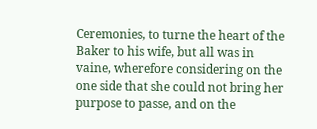Ceremonies, to turne the heart of the Baker to his wife, but all was in vaine, wherefore considering on the one side that she could not bring her purpose to passe, and on the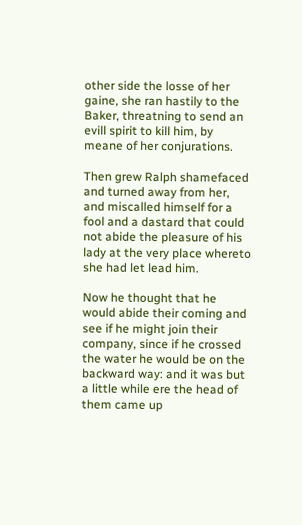other side the losse of her gaine, she ran hastily to the Baker, threatning to send an evill spirit to kill him, by meane of her conjurations.

Then grew Ralph shamefaced and turned away from her, and miscalled himself for a fool and a dastard that could not abide the pleasure of his lady at the very place whereto she had let lead him.

Now he thought that he would abide their coming and see if he might join their company, since if he crossed the water he would be on the backward way: and it was but a little while ere the head of them came up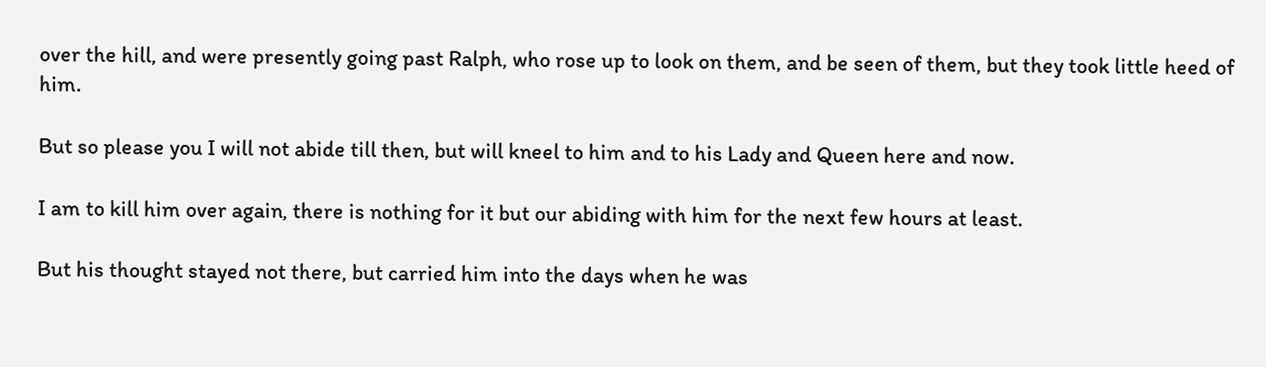over the hill, and were presently going past Ralph, who rose up to look on them, and be seen of them, but they took little heed of him.

But so please you I will not abide till then, but will kneel to him and to his Lady and Queen here and now.

I am to kill him over again, there is nothing for it but our abiding with him for the next few hours at least.

But his thought stayed not there, but carried him into the days when he was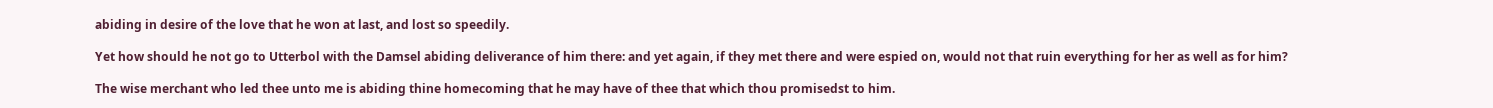abiding in desire of the love that he won at last, and lost so speedily.

Yet how should he not go to Utterbol with the Damsel abiding deliverance of him there: and yet again, if they met there and were espied on, would not that ruin everything for her as well as for him?

The wise merchant who led thee unto me is abiding thine homecoming that he may have of thee that which thou promisedst to him.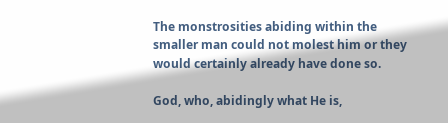The monstrosities abiding within the smaller man could not molest him or they would certainly already have done so.

God, who, abidingly what He is,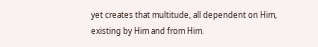yet creates that multitude, all dependent on Him, existing by Him and from Him.